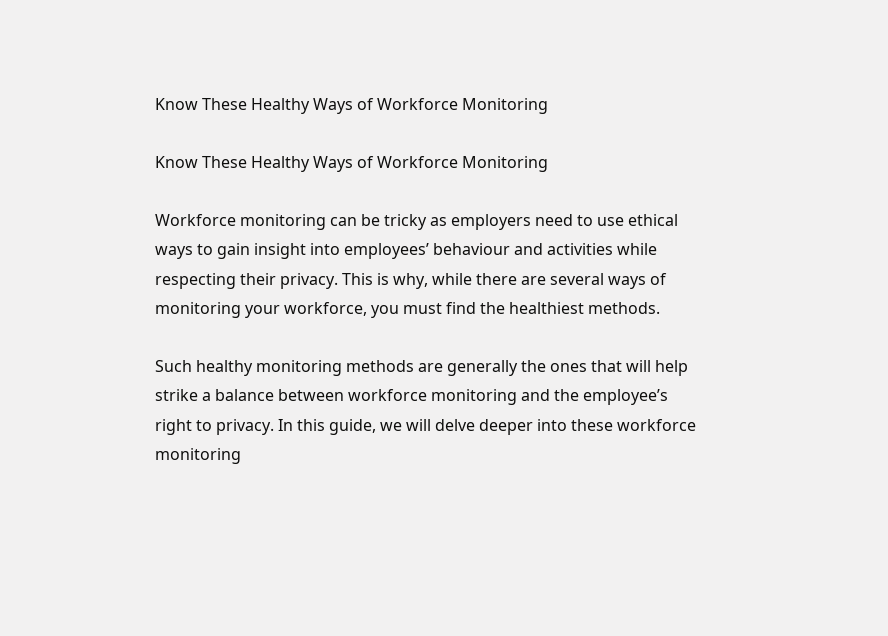Know These Healthy Ways of Workforce Monitoring

Know These Healthy Ways of Workforce Monitoring

Workforce monitoring can be tricky as employers need to use ethical ways to gain insight into employees’ behaviour and activities while respecting their privacy. This is why, while there are several ways of monitoring your workforce, you must find the healthiest methods.

Such healthy monitoring methods are generally the ones that will help strike a balance between workforce monitoring and the employee’s right to privacy. In this guide, we will delve deeper into these workforce monitoring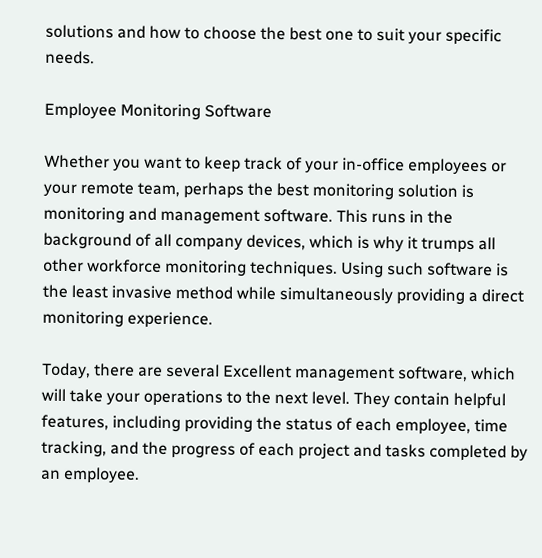solutions and how to choose the best one to suit your specific needs.

Employee Monitoring Software

Whether you want to keep track of your in-office employees or your remote team, perhaps the best monitoring solution is monitoring and management software. This runs in the background of all company devices, which is why it trumps all other workforce monitoring techniques. Using such software is the least invasive method while simultaneously providing a direct monitoring experience.

Today, there are several Excellent management software, which will take your operations to the next level. They contain helpful features, including providing the status of each employee, time tracking, and the progress of each project and tasks completed by an employee.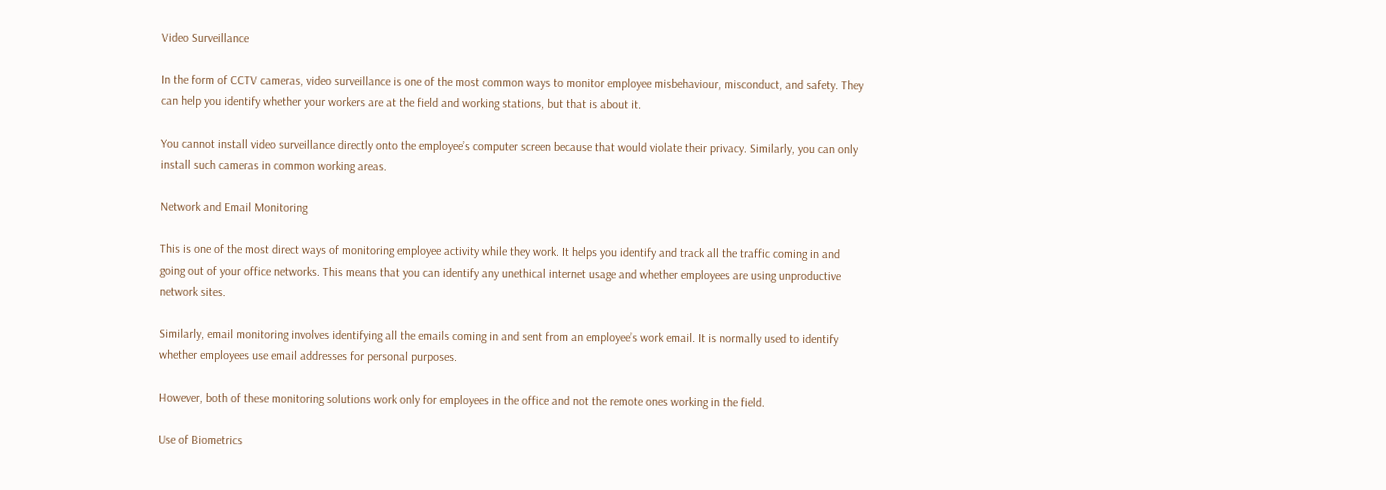Video Surveillance

In the form of CCTV cameras, video surveillance is one of the most common ways to monitor employee misbehaviour, misconduct, and safety. They can help you identify whether your workers are at the field and working stations, but that is about it.

You cannot install video surveillance directly onto the employee’s computer screen because that would violate their privacy. Similarly, you can only install such cameras in common working areas.

Network and Email Monitoring

This is one of the most direct ways of monitoring employee activity while they work. It helps you identify and track all the traffic coming in and going out of your office networks. This means that you can identify any unethical internet usage and whether employees are using unproductive network sites.

Similarly, email monitoring involves identifying all the emails coming in and sent from an employee’s work email. It is normally used to identify whether employees use email addresses for personal purposes.

However, both of these monitoring solutions work only for employees in the office and not the remote ones working in the field.

Use of Biometrics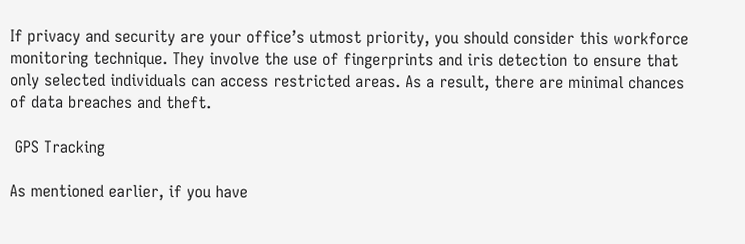If privacy and security are your office’s utmost priority, you should consider this workforce monitoring technique. They involve the use of fingerprints and iris detection to ensure that only selected individuals can access restricted areas. As a result, there are minimal chances of data breaches and theft.

 GPS Tracking

As mentioned earlier, if you have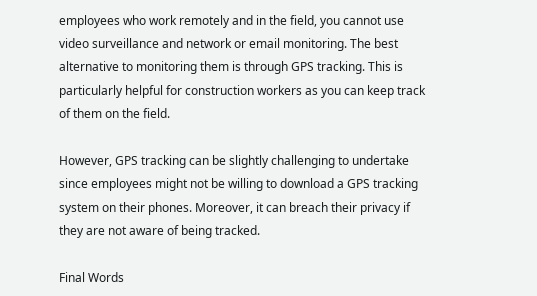employees who work remotely and in the field, you cannot use video surveillance and network or email monitoring. The best alternative to monitoring them is through GPS tracking. This is particularly helpful for construction workers as you can keep track of them on the field.

However, GPS tracking can be slightly challenging to undertake since employees might not be willing to download a GPS tracking system on their phones. Moreover, it can breach their privacy if they are not aware of being tracked.

Final Words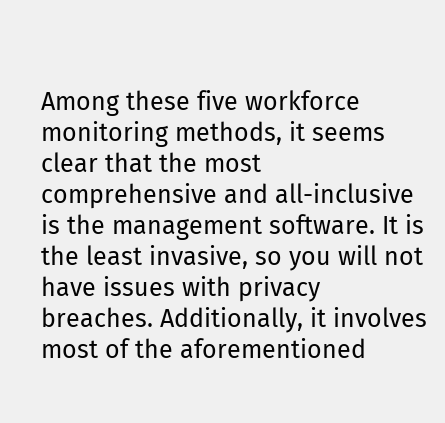Among these five workforce monitoring methods, it seems clear that the most comprehensive and all-inclusive is the management software. It is the least invasive, so you will not have issues with privacy breaches. Additionally, it involves most of the aforementioned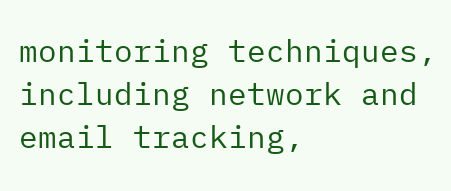monitoring techniques, including network and email tracking,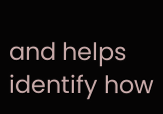and helps identify how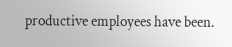productive employees have been.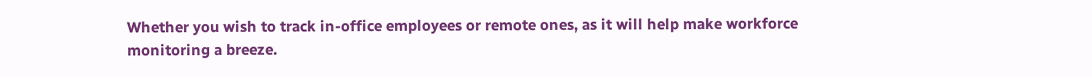Whether you wish to track in-office employees or remote ones, as it will help make workforce monitoring a breeze.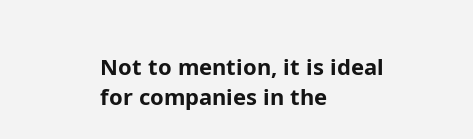Not to mention, it is ideal for companies in the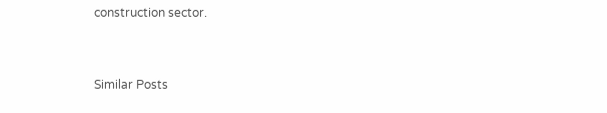construction sector.


Similar Posts